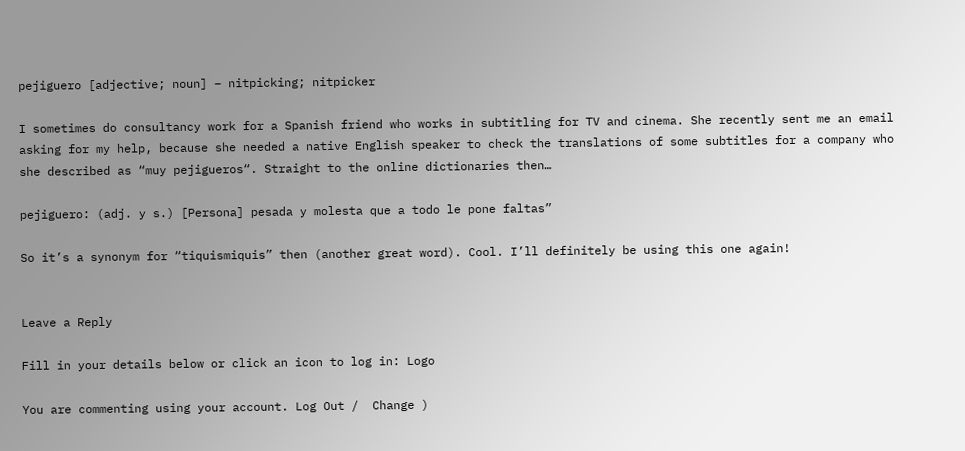pejiguero [adjective; noun] – nitpicking; nitpicker

I sometimes do consultancy work for a Spanish friend who works in subtitling for TV and cinema. She recently sent me an email asking for my help, because she needed a native English speaker to check the translations of some subtitles for a company who she described as “muy pejigueros“. Straight to the online dictionaries then…

pejiguero: (adj. y s.) [Persona] pesada y molesta que a todo le pone faltas”

So it’s a synonym for “tiquismiquis” then (another great word). Cool. I’ll definitely be using this one again!


Leave a Reply

Fill in your details below or click an icon to log in: Logo

You are commenting using your account. Log Out /  Change )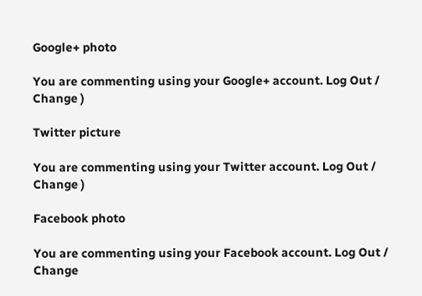Google+ photo

You are commenting using your Google+ account. Log Out /  Change )

Twitter picture

You are commenting using your Twitter account. Log Out /  Change )

Facebook photo

You are commenting using your Facebook account. Log Out /  Change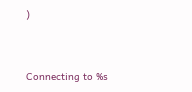)


Connecting to %s